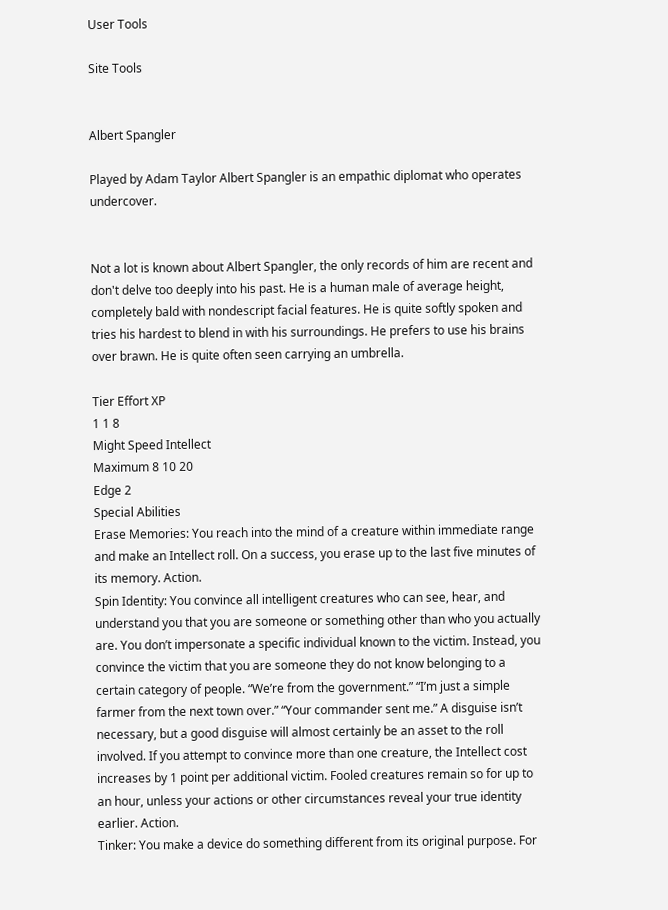User Tools

Site Tools


Albert Spangler

Played by Adam Taylor Albert Spangler is an empathic diplomat who operates undercover.


Not a lot is known about Albert Spangler, the only records of him are recent and don't delve too deeply into his past. He is a human male of average height, completely bald with nondescript facial features. He is quite softly spoken and tries his hardest to blend in with his surroundings. He prefers to use his brains over brawn. He is quite often seen carrying an umbrella.

Tier Effort XP
1 1 8
Might Speed Intellect
Maximum 8 10 20
Edge 2
Special Abilities
Erase Memories: You reach into the mind of a creature within immediate range and make an Intellect roll. On a success, you erase up to the last five minutes of its memory. Action.
Spin Identity: You convince all intelligent creatures who can see, hear, and understand you that you are someone or something other than who you actually are. You don’t impersonate a specific individual known to the victim. Instead, you convince the victim that you are someone they do not know belonging to a certain category of people. “We’re from the government.” “I’m just a simple farmer from the next town over.” “Your commander sent me.” A disguise isn’t necessary, but a good disguise will almost certainly be an asset to the roll involved. If you attempt to convince more than one creature, the Intellect cost increases by 1 point per additional victim. Fooled creatures remain so for up to an hour, unless your actions or other circumstances reveal your true identity earlier. Action.
Tinker: You make a device do something different from its original purpose. For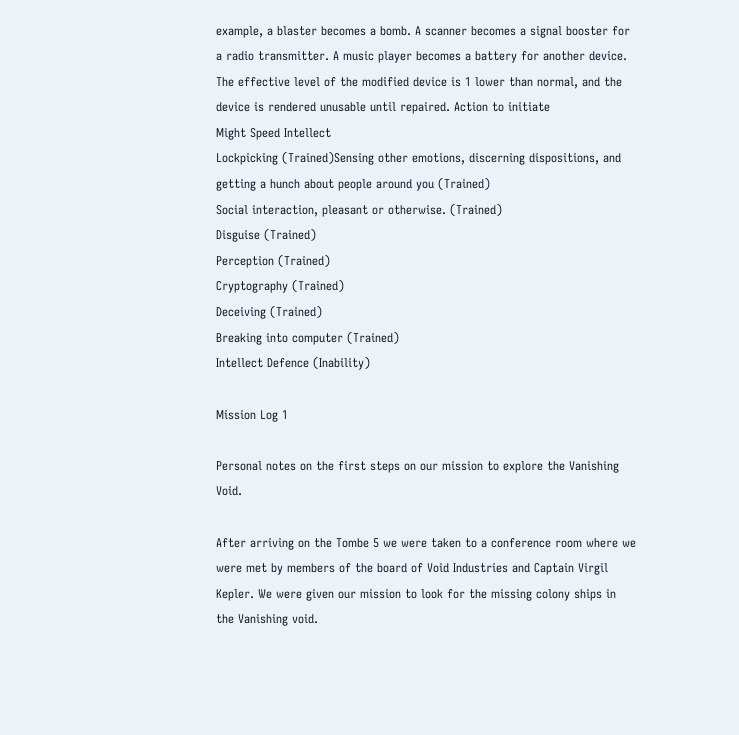example, a blaster becomes a bomb. A scanner becomes a signal booster for a radio transmitter. A music player becomes a battery for another device. The effective level of the modified device is 1 lower than normal, and the device is rendered unusable until repaired. Action to initiate
Might Speed Intellect
Lockpicking (Trained)Sensing other emotions, discerning dispositions, and getting a hunch about people around you (Trained)
Social interaction, pleasant or otherwise. (Trained)
Disguise (Trained)
Perception (Trained)
Cryptography (Trained)
Deceiving (Trained)
Breaking into computer (Trained)
Intellect Defence (Inability)

Mission Log 1

Personal notes on the first steps on our mission to explore the Vanishing Void.

After arriving on the Tombe 5 we were taken to a conference room where we were met by members of the board of Void Industries and Captain Virgil Kepler. We were given our mission to look for the missing colony ships in the Vanishing void.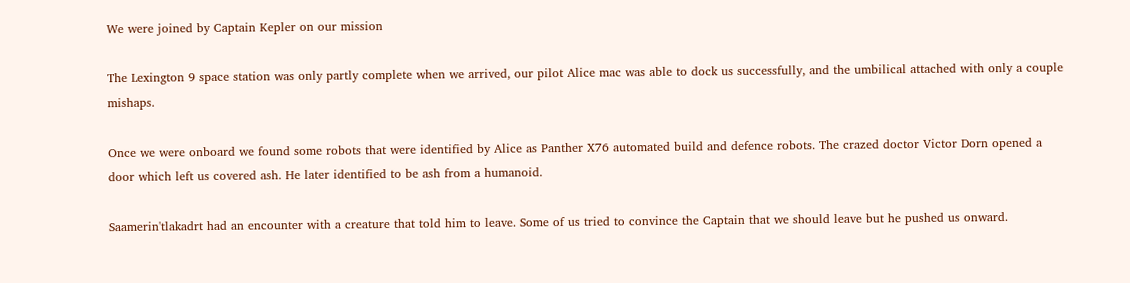We were joined by Captain Kepler on our mission

The Lexington 9 space station was only partly complete when we arrived, our pilot Alice mac was able to dock us successfully, and the umbilical attached with only a couple mishaps.

Once we were onboard we found some robots that were identified by Alice as Panther X76 automated build and defence robots. The crazed doctor Victor Dorn opened a door which left us covered ash. He later identified to be ash from a humanoid.

Saamerin'tlakadrt had an encounter with a creature that told him to leave. Some of us tried to convince the Captain that we should leave but he pushed us onward.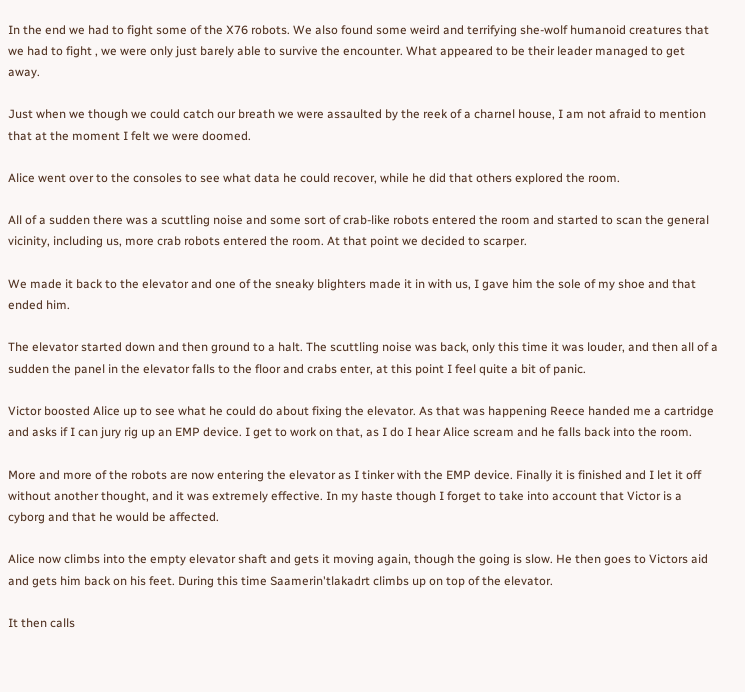In the end we had to fight some of the X76 robots. We also found some weird and terrifying she-wolf humanoid creatures that we had to fight , we were only just barely able to survive the encounter. What appeared to be their leader managed to get away.

Just when we though we could catch our breath we were assaulted by the reek of a charnel house, I am not afraid to mention that at the moment I felt we were doomed.

Alice went over to the consoles to see what data he could recover, while he did that others explored the room.

All of a sudden there was a scuttling noise and some sort of crab-like robots entered the room and started to scan the general vicinity, including us, more crab robots entered the room. At that point we decided to scarper.

We made it back to the elevator and one of the sneaky blighters made it in with us, I gave him the sole of my shoe and that ended him.

The elevator started down and then ground to a halt. The scuttling noise was back, only this time it was louder, and then all of a sudden the panel in the elevator falls to the floor and crabs enter, at this point I feel quite a bit of panic.

Victor boosted Alice up to see what he could do about fixing the elevator. As that was happening Reece handed me a cartridge and asks if I can jury rig up an EMP device. I get to work on that, as I do I hear Alice scream and he falls back into the room.

More and more of the robots are now entering the elevator as I tinker with the EMP device. Finally it is finished and I let it off without another thought, and it was extremely effective. In my haste though I forget to take into account that Victor is a cyborg and that he would be affected.

Alice now climbs into the empty elevator shaft and gets it moving again, though the going is slow. He then goes to Victors aid and gets him back on his feet. During this time Saamerin'tlakadrt climbs up on top of the elevator.

It then calls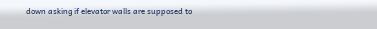down asking if elevator walls are supposed to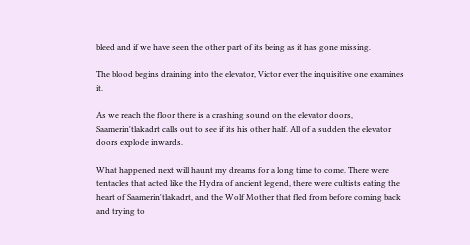bleed and if we have seen the other part of its being as it has gone missing.

The blood begins draining into the elevator, Victor ever the inquisitive one examines it.

As we reach the floor there is a crashing sound on the elevator doors, Saamerin'tlakadrt calls out to see if its his other half. All of a sudden the elevator doors explode inwards.

What happened next will haunt my dreams for a long time to come. There were tentacles that acted like the Hydra of ancient legend, there were cultists eating the heart of Saamerin'tlakadrt, and the Wolf Mother that fled from before coming back and trying to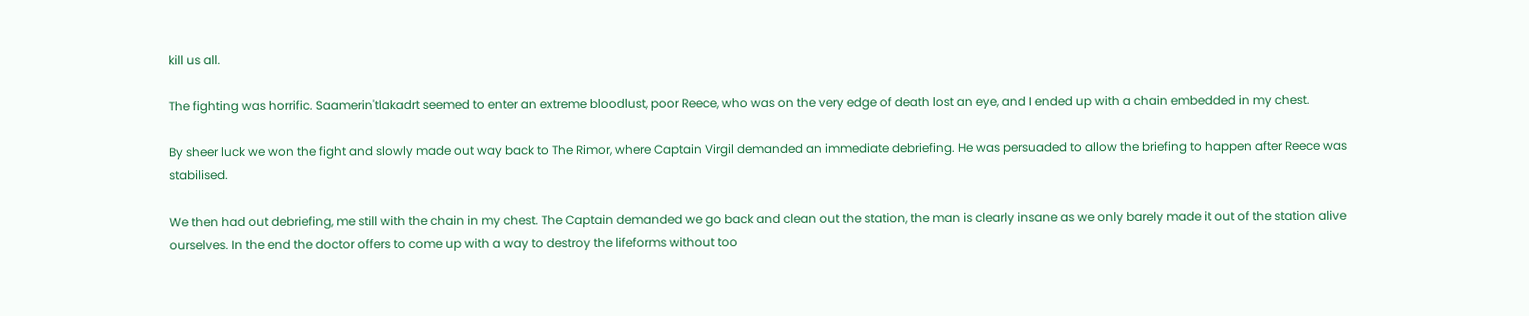kill us all.

The fighting was horrific. Saamerin'tlakadrt seemed to enter an extreme bloodlust, poor Reece, who was on the very edge of death lost an eye, and I ended up with a chain embedded in my chest.

By sheer luck we won the fight and slowly made out way back to The Rimor, where Captain Virgil demanded an immediate debriefing. He was persuaded to allow the briefing to happen after Reece was stabilised.

We then had out debriefing, me still with the chain in my chest. The Captain demanded we go back and clean out the station, the man is clearly insane as we only barely made it out of the station alive ourselves. In the end the doctor offers to come up with a way to destroy the lifeforms without too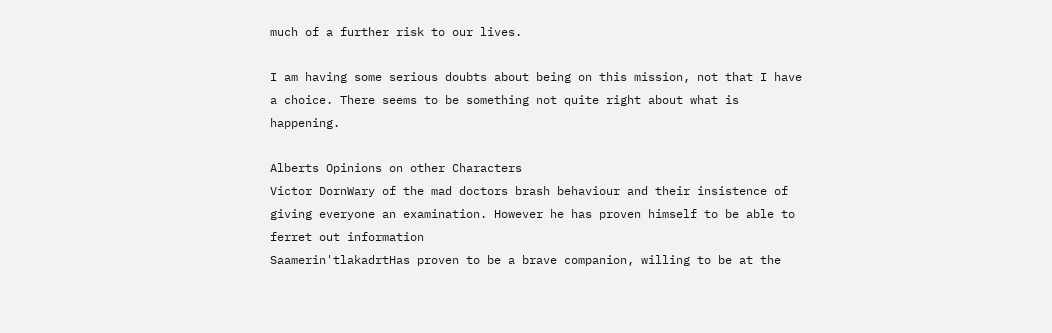much of a further risk to our lives.

I am having some serious doubts about being on this mission, not that I have a choice. There seems to be something not quite right about what is happening.

Alberts Opinions on other Characters
Victor DornWary of the mad doctors brash behaviour and their insistence of giving everyone an examination. However he has proven himself to be able to ferret out information
Saamerin'tlakadrtHas proven to be a brave companion, willing to be at the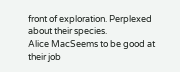front of exploration. Perplexed about their species.
Alice MacSeems to be good at their job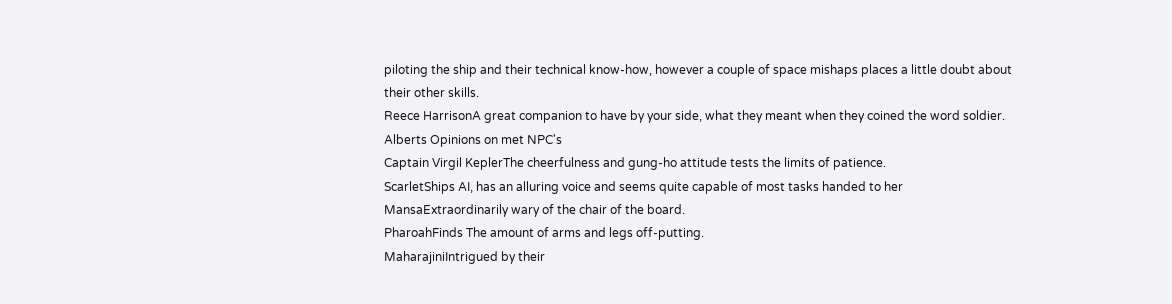piloting the ship and their technical know-how, however a couple of space mishaps places a little doubt about their other skills.
Reece HarrisonA great companion to have by your side, what they meant when they coined the word soldier.
Alberts Opinions on met NPC's
Captain Virgil KeplerThe cheerfulness and gung-ho attitude tests the limits of patience.
ScarletShips AI, has an alluring voice and seems quite capable of most tasks handed to her
MansaExtraordinarily wary of the chair of the board.
PharoahFinds The amount of arms and legs off-putting.
MaharajiniIntrigued by their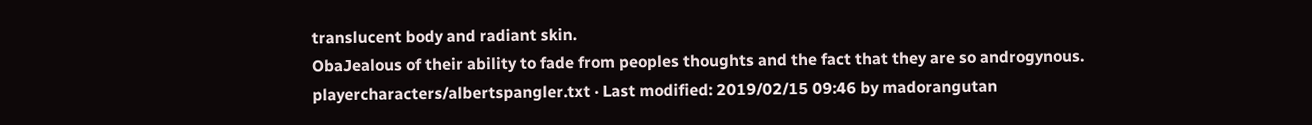translucent body and radiant skin.
ObaJealous of their ability to fade from peoples thoughts and the fact that they are so androgynous.
playercharacters/albertspangler.txt · Last modified: 2019/02/15 09:46 by madorangutan